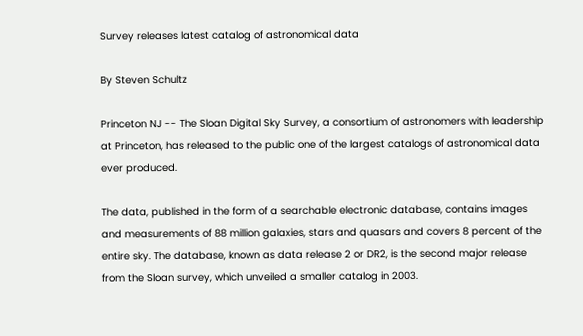Survey releases latest catalog of astronomical data

By Steven Schultz

Princeton NJ -- The Sloan Digital Sky Survey, a consortium of astronomers with leadership at Princeton, has released to the public one of the largest catalogs of astronomical data ever produced.

The data, published in the form of a searchable electronic database, contains images and measurements of 88 million galaxies, stars and quasars and covers 8 percent of the entire sky. The database, known as data release 2 or DR2, is the second major release from the Sloan survey, which unveiled a smaller catalog in 2003.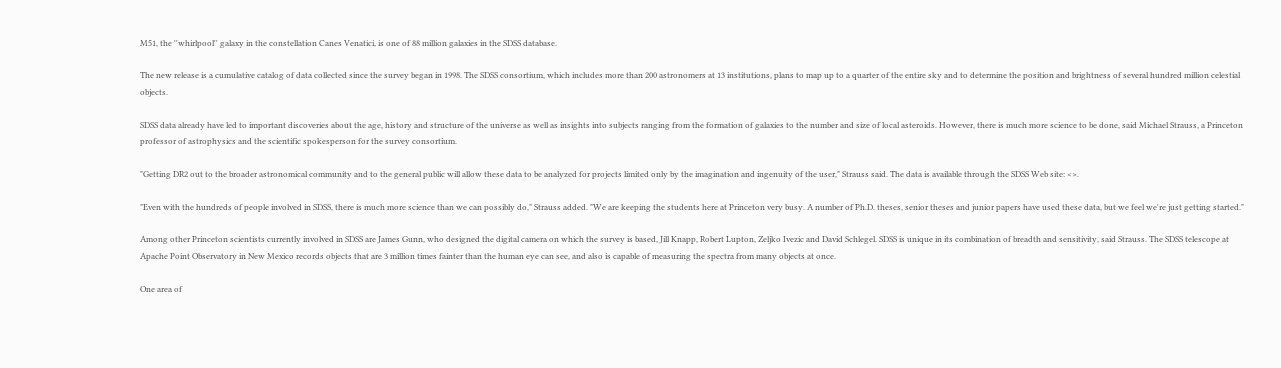M51, the ''whirlpool'' galaxy in the constellation Canes Venatici, is one of 88 million galaxies in the SDSS database.

The new release is a cumulative catalog of data collected since the survey began in 1998. The SDSS consortium, which includes more than 200 astronomers at 13 institutions, plans to map up to a quarter of the entire sky and to determine the position and brightness of several hundred million celestial objects.

SDSS data already have led to important discoveries about the age, history and structure of the universe as well as insights into subjects ranging from the formation of galaxies to the number and size of local asteroids. However, there is much more science to be done, said Michael Strauss, a Princeton professor of astrophysics and the scientific spokesperson for the survey consortium.

"Getting DR2 out to the broader astronomical community and to the general public will allow these data to be analyzed for projects limited only by the imagination and ingenuity of the user," Strauss said. The data is available through the SDSS Web site: <>.

"Even with the hundreds of people involved in SDSS, there is much more science than we can possibly do," Strauss added. "We are keeping the students here at Princeton very busy. A number of Ph.D. theses, senior theses and junior papers have used these data, but we feel we're just getting started."

Among other Princeton scientists currently involved in SDSS are James Gunn, who designed the digital camera on which the survey is based, Jill Knapp, Robert Lupton, Zeljko Ivezic and David Schlegel. SDSS is unique in its combination of breadth and sensitivity, said Strauss. The SDSS telescope at Apache Point Observatory in New Mexico records objects that are 3 million times fainter than the human eye can see, and also is capable of measuring the spectra from many objects at once.

One area of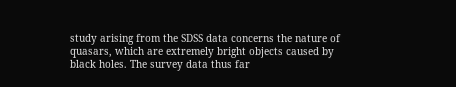study arising from the SDSS data concerns the nature of quasars, which are extremely bright objects caused by black holes. The survey data thus far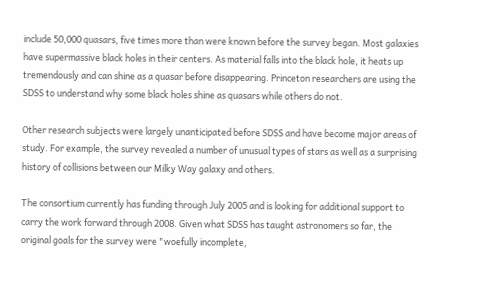include 50,000 quasars, five times more than were known before the survey began. Most galaxies have supermassive black holes in their centers. As material falls into the black hole, it heats up tremendously and can shine as a quasar before disappearing. Princeton researchers are using the SDSS to understand why some black holes shine as quasars while others do not.

Other research subjects were largely unanticipated before SDSS and have become major areas of study. For example, the survey revealed a number of unusual types of stars as well as a surprising history of collisions between our Milky Way galaxy and others.

The consortium currently has funding through July 2005 and is looking for additional support to carry the work forward through 2008. Given what SDSS has taught astronomers so far, the original goals for the survey were "woefully incomplete,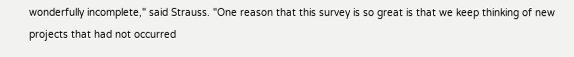wonderfully incomplete," said Strauss. "One reason that this survey is so great is that we keep thinking of new projects that had not occurred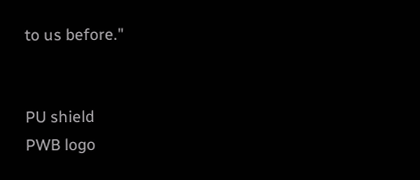to us before."


PU shield
PWB logo